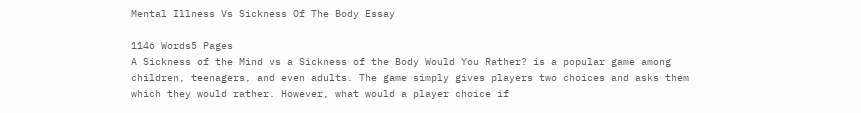Mental Illness Vs Sickness Of The Body Essay

1146 Words5 Pages
A Sickness of the Mind vs a Sickness of the Body Would You Rather? is a popular game among children, teenagers, and even adults. The game simply gives players two choices and asks them which they would rather. However, what would a player choice if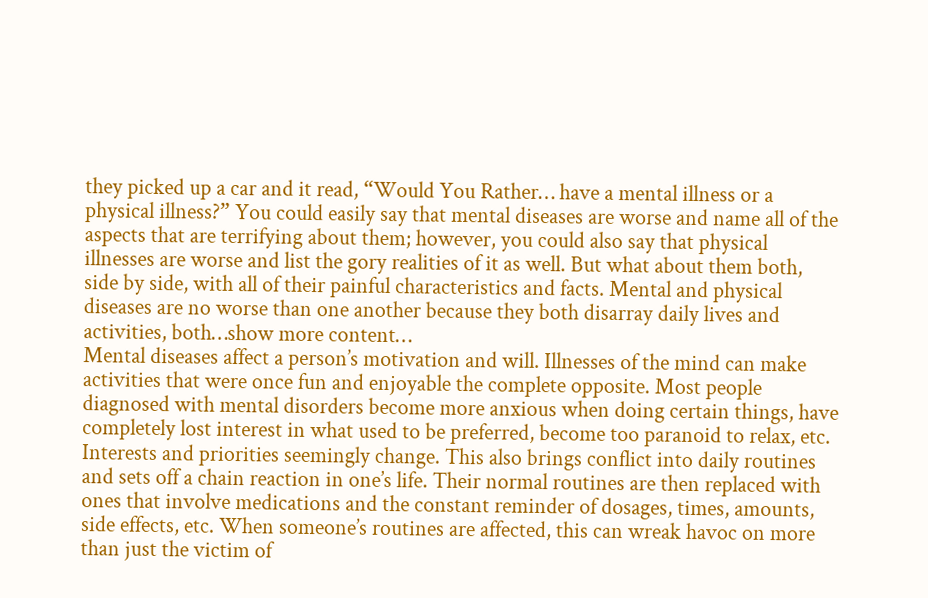they picked up a car and it read, “Would You Rather… have a mental illness or a physical illness?” You could easily say that mental diseases are worse and name all of the aspects that are terrifying about them; however, you could also say that physical illnesses are worse and list the gory realities of it as well. But what about them both, side by side, with all of their painful characteristics and facts. Mental and physical diseases are no worse than one another because they both disarray daily lives and activities, both…show more content…
Mental diseases affect a person’s motivation and will. Illnesses of the mind can make activities that were once fun and enjoyable the complete opposite. Most people diagnosed with mental disorders become more anxious when doing certain things, have completely lost interest in what used to be preferred, become too paranoid to relax, etc. Interests and priorities seemingly change. This also brings conflict into daily routines and sets off a chain reaction in one’s life. Their normal routines are then replaced with ones that involve medications and the constant reminder of dosages, times, amounts, side effects, etc. When someone’s routines are affected, this can wreak havoc on more than just the victim of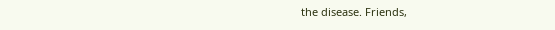the disease. Friends,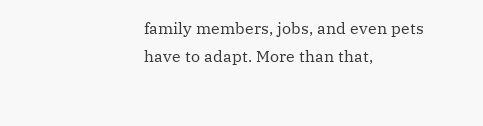family members, jobs, and even pets have to adapt. More than that,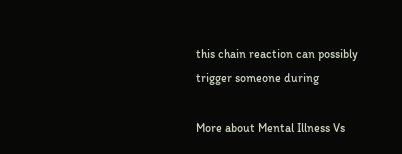this chain reaction can possibly trigger someone during

More about Mental Illness Vs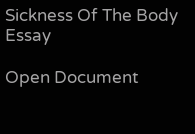Sickness Of The Body Essay

Open Document